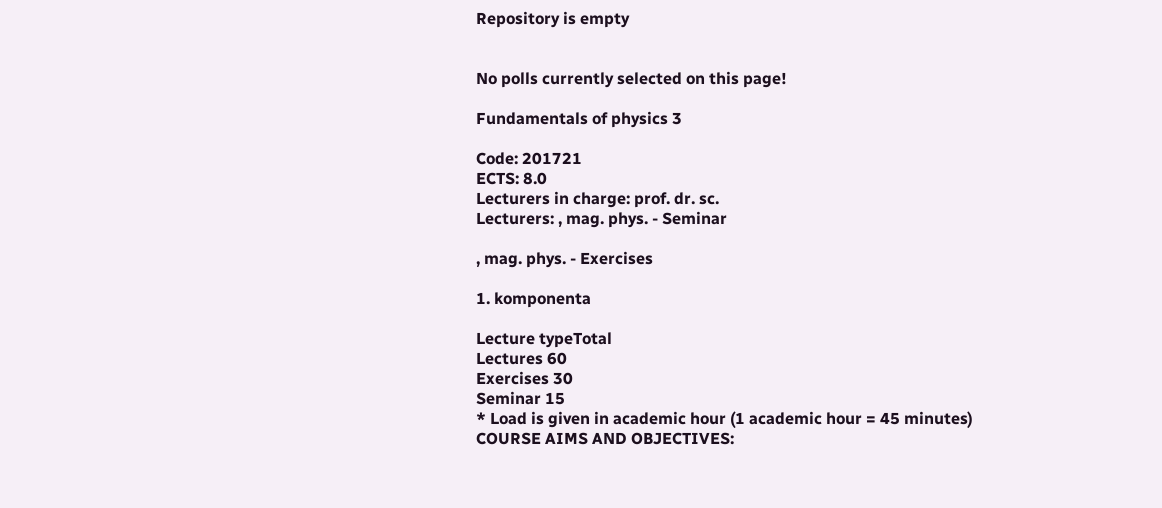Repository is empty


No polls currently selected on this page!

Fundamentals of physics 3

Code: 201721
ECTS: 8.0
Lecturers in charge: prof. dr. sc.
Lecturers: , mag. phys. - Seminar

, mag. phys. - Exercises

1. komponenta

Lecture typeTotal
Lectures 60
Exercises 30
Seminar 15
* Load is given in academic hour (1 academic hour = 45 minutes)
COURSE AIMS AND OBJECTIVES: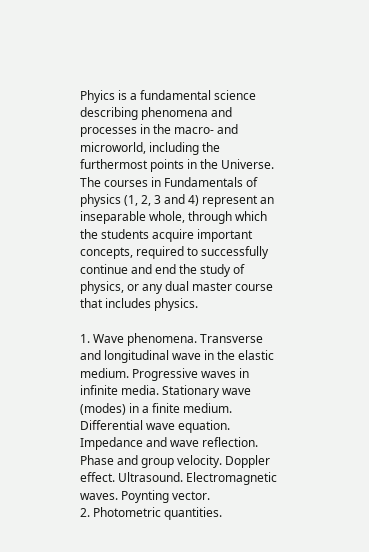Phyics is a fundamental science describing phenomena and processes in the macro- and microworld, including the furthermost points in the Universe. The courses in Fundamentals of physics (1, 2, 3 and 4) represent an inseparable whole, through which the students acquire important concepts, required to successfully continue and end the study of physics, or any dual master course that includes physics.

1. Wave phenomena. Transverse and longitudinal wave in the elastic medium. Progressive waves in infinite media. Stationary wave (modes) in a finite medium. Differential wave equation. Impedance and wave reflection. Phase and group velocity. Doppler effect. Ultrasound. Electromagnetic waves. Poynting vector.
2. Photometric quantities.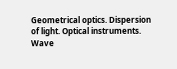Geometrical optics. Dispersion of light. Optical instruments. Wave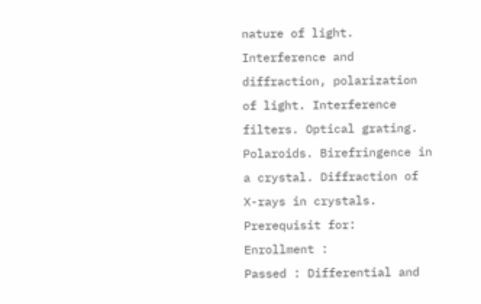nature of light. Interference and diffraction, polarization of light. Interference filters. Optical grating. Polaroids. Birefringence in a crystal. Diffraction of X-rays in crystals.
Prerequisit for:
Enrollment :
Passed : Differential and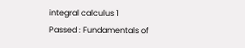integral calculus 1
Passed : Fundamentals of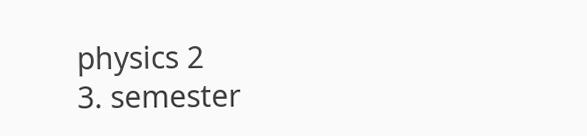physics 2
3. semester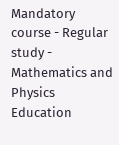Mandatory course - Regular study - Mathematics and Physics Education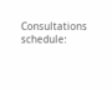Consultations schedule: